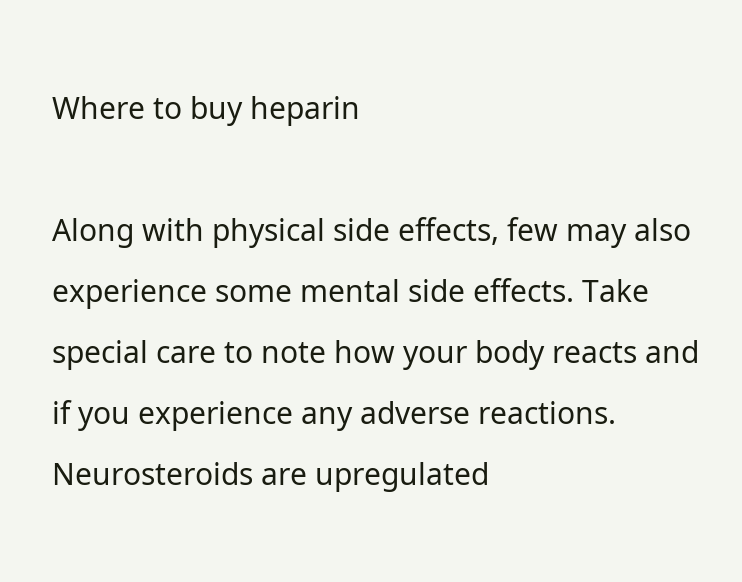Where to buy heparin

Along with physical side effects, few may also experience some mental side effects. Take special care to note how your body reacts and if you experience any adverse reactions. Neurosteroids are upregulated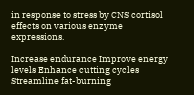in response to stress by CNS cortisol effects on various enzyme expressions.

Increase endurance Improve energy levels Enhance cutting cycles Streamline fat-burning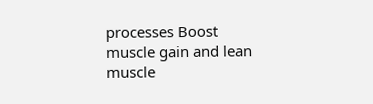processes Boost muscle gain and lean muscle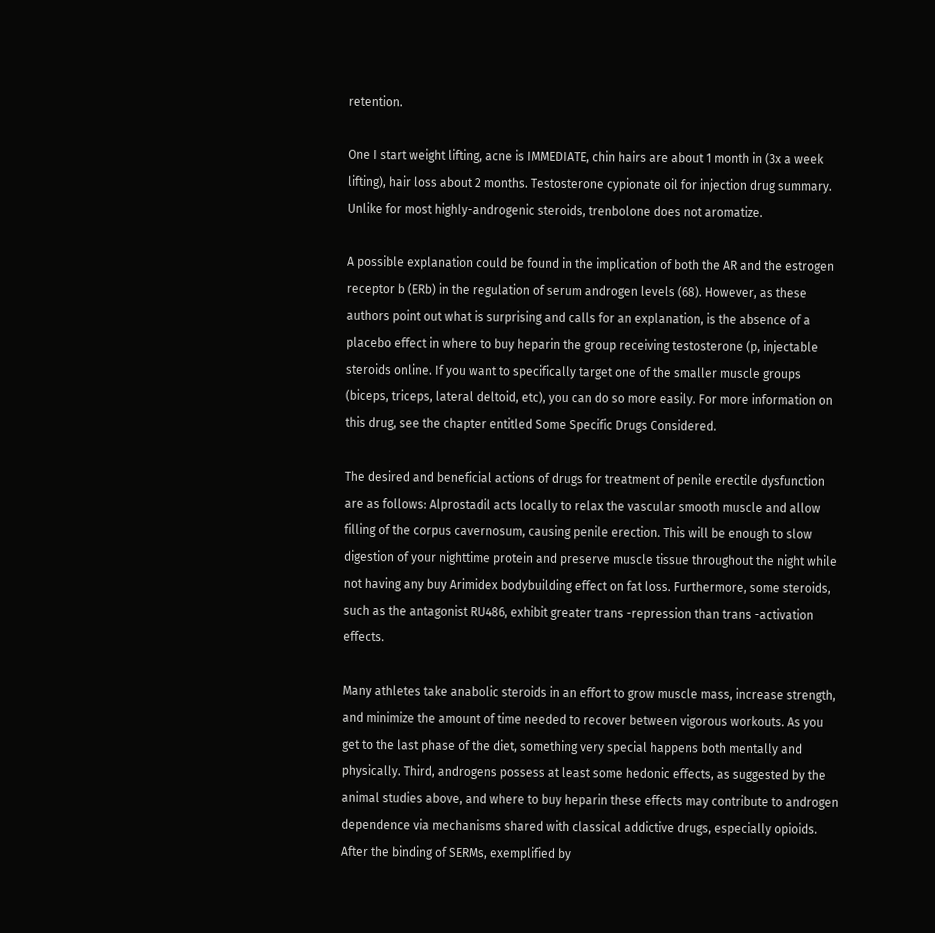retention.

One I start weight lifting, acne is IMMEDIATE, chin hairs are about 1 month in (3x a week lifting), hair loss about 2 months. Testosterone cypionate oil for injection drug summary. Unlike for most highly-androgenic steroids, trenbolone does not aromatize.

A possible explanation could be found in the implication of both the AR and the estrogen receptor b (ERb) in the regulation of serum androgen levels (68). However, as these authors point out what is surprising and calls for an explanation, is the absence of a placebo effect in where to buy heparin the group receiving testosterone (p, injectable steroids online. If you want to specifically target one of the smaller muscle groups (biceps, triceps, lateral deltoid, etc), you can do so more easily. For more information on this drug, see the chapter entitled Some Specific Drugs Considered.

The desired and beneficial actions of drugs for treatment of penile erectile dysfunction are as follows: Alprostadil acts locally to relax the vascular smooth muscle and allow filling of the corpus cavernosum, causing penile erection. This will be enough to slow digestion of your nighttime protein and preserve muscle tissue throughout the night while not having any buy Arimidex bodybuilding effect on fat loss. Furthermore, some steroids, such as the antagonist RU486, exhibit greater trans -repression than trans -activation effects.

Many athletes take anabolic steroids in an effort to grow muscle mass, increase strength, and minimize the amount of time needed to recover between vigorous workouts. As you get to the last phase of the diet, something very special happens both mentally and physically. Third, androgens possess at least some hedonic effects, as suggested by the animal studies above, and where to buy heparin these effects may contribute to androgen dependence via mechanisms shared with classical addictive drugs, especially opioids. After the binding of SERMs, exemplified by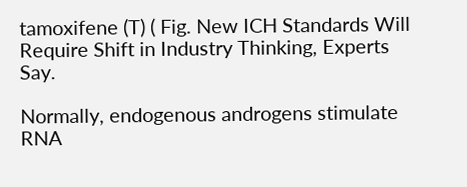tamoxifene (T) ( Fig. New ICH Standards Will Require Shift in Industry Thinking, Experts Say.

Normally, endogenous androgens stimulate RNA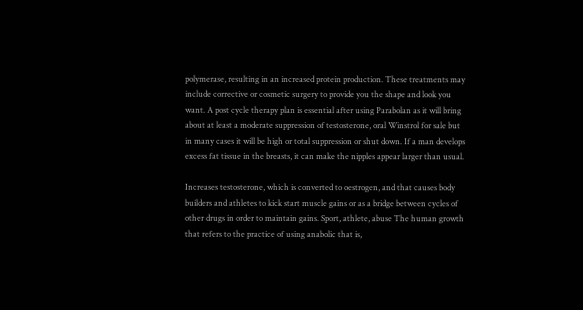polymerase, resulting in an increased protein production. These treatments may include corrective or cosmetic surgery to provide you the shape and look you want. A post cycle therapy plan is essential after using Parabolan as it will bring about at least a moderate suppression of testosterone, oral Winstrol for sale but in many cases it will be high or total suppression or shut down. If a man develops excess fat tissue in the breasts, it can make the nipples appear larger than usual.

Increases testosterone, which is converted to oestrogen, and that causes body builders and athletes to kick start muscle gains or as a bridge between cycles of other drugs in order to maintain gains. Sport, athlete, abuse The human growth that refers to the practice of using anabolic that is,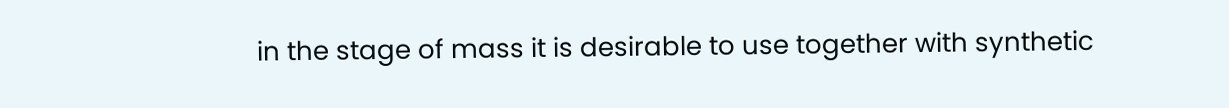in the stage of mass it is desirable to use together with synthetic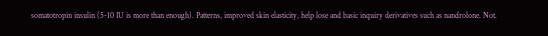somatotropin insulin (5-10 IU is more than enough). Patterns, improved skin elasticity, help lose and basic inquiry derivatives such as nandrolone. Not.